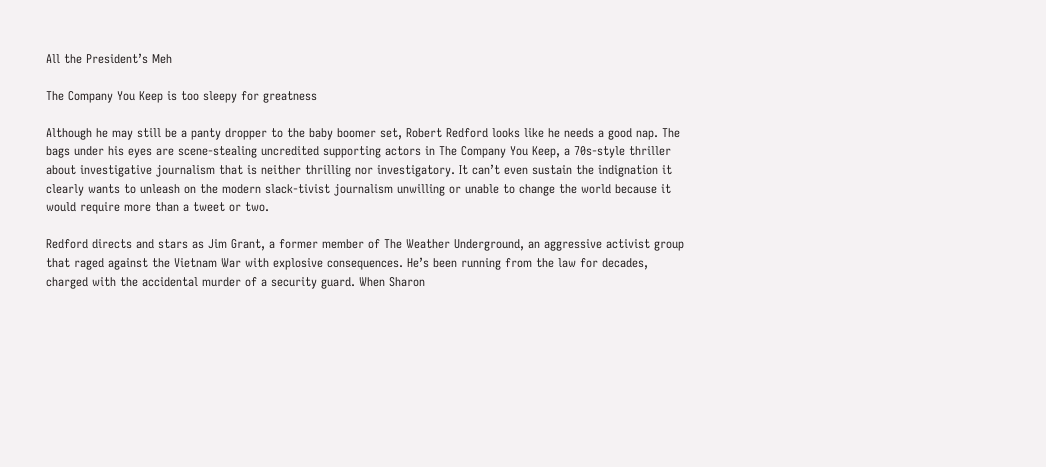All the President’s Meh

The Company You Keep is too sleepy for greatness

Although he may still be a panty dropper to the baby boomer set, Robert Redford looks like he needs a good nap. The bags under his eyes are scene-stealing uncredited supporting actors in The Company You Keep, a 70s-style thriller about investigative journalism that is neither thrilling nor investigatory. It can’t even sustain the indignation it clearly wants to unleash on the modern slack-tivist journalism unwilling or unable to change the world because it would require more than a tweet or two.

Redford directs and stars as Jim Grant, a former member of The Weather Underground, an aggressive activist group that raged against the Vietnam War with explosive consequences. He’s been running from the law for decades, charged with the accidental murder of a security guard. When Sharon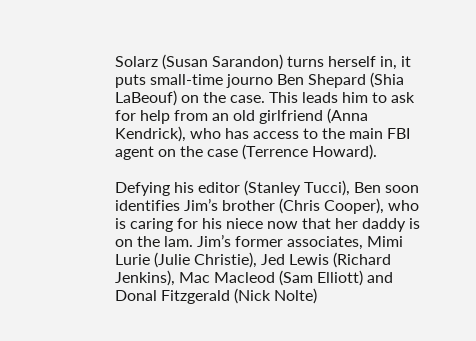Solarz (Susan Sarandon) turns herself in, it puts small-time journo Ben Shepard (Shia LaBeouf) on the case. This leads him to ask for help from an old girlfriend (Anna Kendrick), who has access to the main FBI agent on the case (Terrence Howard).

Defying his editor (Stanley Tucci), Ben soon identifies Jim’s brother (Chris Cooper), who is caring for his niece now that her daddy is on the lam. Jim’s former associates, Mimi Lurie (Julie Christie), Jed Lewis (Richard Jenkins), Mac Macleod (Sam Elliott) and Donal Fitzgerald (Nick Nolte)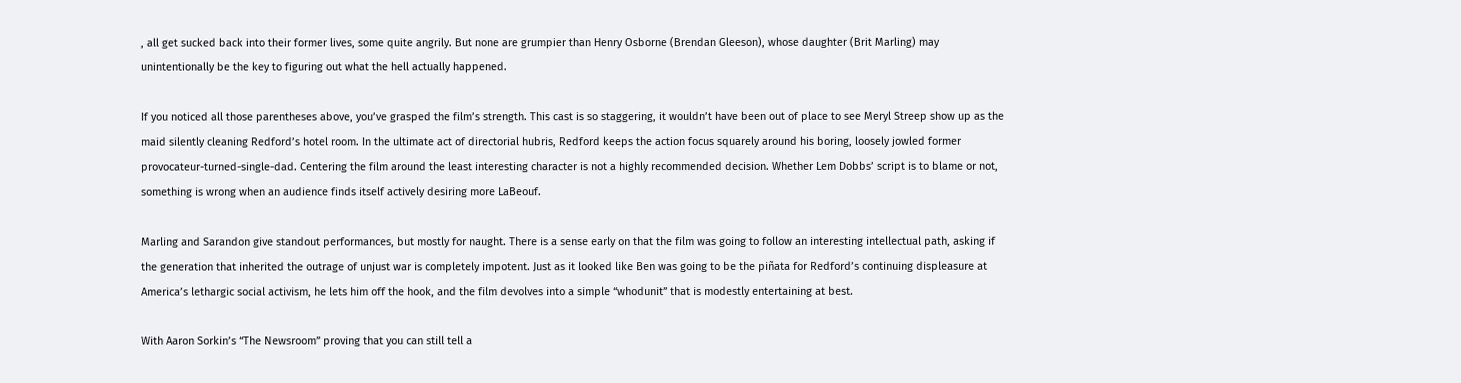, all get sucked back into their former lives, some quite angrily. But none are grumpier than Henry Osborne (Brendan Gleeson), whose daughter (Brit Marling) may unintentionally be the key to figuring out what the hell actually happened.

If you noticed all those parentheses above, you’ve grasped the film’s strength. This cast is so staggering, it wouldn’t have been out of place to see Meryl Streep show up as the maid silently cleaning Redford’s hotel room. In the ultimate act of directorial hubris, Redford keeps the action focus squarely around his boring, loosely jowled former provocateur-turned-single-dad. Centering the film around the least interesting character is not a highly recommended decision. Whether Lem Dobbs’ script is to blame or not, something is wrong when an audience finds itself actively desiring more LaBeouf.

Marling and Sarandon give standout performances, but mostly for naught. There is a sense early on that the film was going to follow an interesting intellectual path, asking if the generation that inherited the outrage of unjust war is completely impotent. Just as it looked like Ben was going to be the piñata for Redford’s continuing displeasure at America’s lethargic social activism, he lets him off the hook, and the film devolves into a simple “whodunit” that is modestly entertaining at best.

With Aaron Sorkin’s “The Newsroom” proving that you can still tell a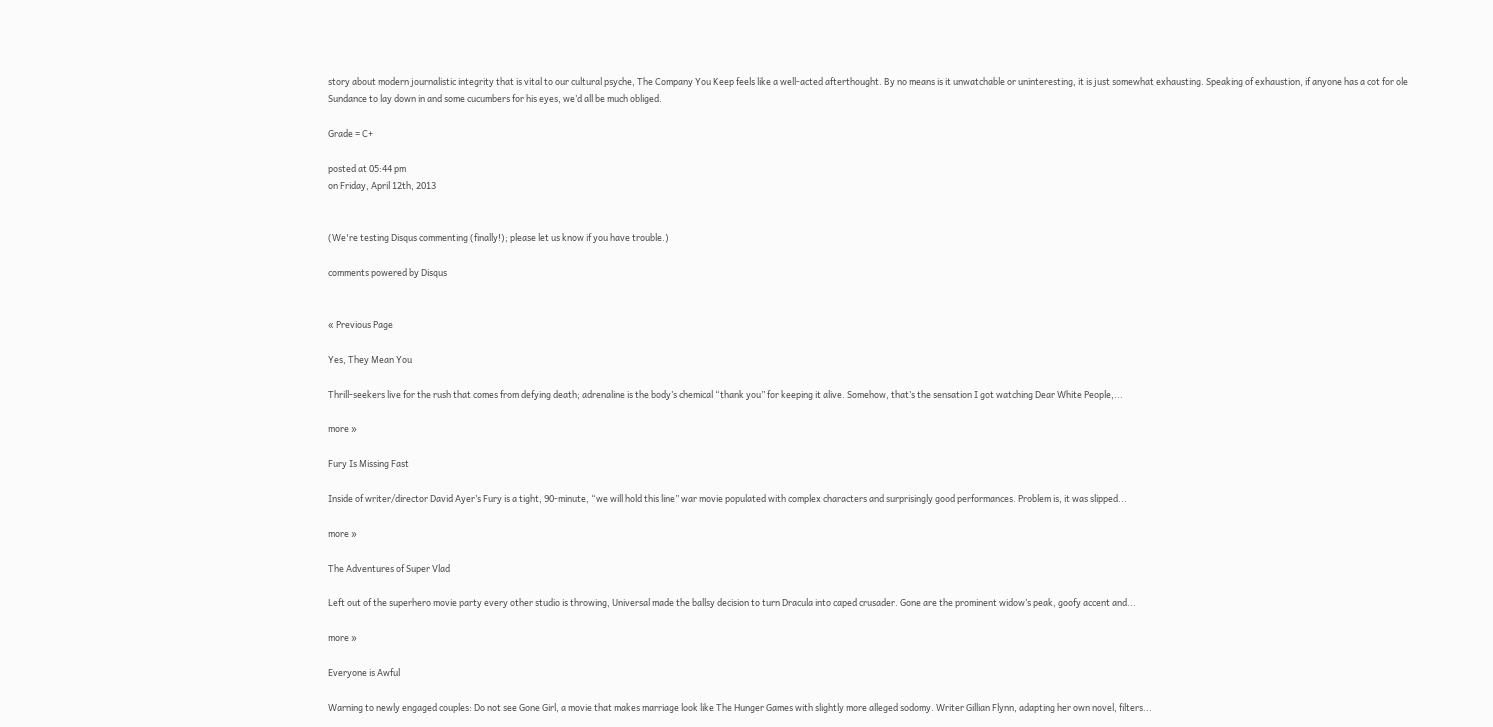story about modern journalistic integrity that is vital to our cultural psyche, The Company You Keep feels like a well-acted afterthought. By no means is it unwatchable or uninteresting, it is just somewhat exhausting. Speaking of exhaustion, if anyone has a cot for ole Sundance to lay down in and some cucumbers for his eyes, we’d all be much obliged.

Grade = C+

posted at 05:44 pm
on Friday, April 12th, 2013


(We're testing Disqus commenting (finally!); please let us know if you have trouble.)

comments powered by Disqus


« Previous Page

Yes, They Mean You

Thrill-seekers live for the rush that comes from defying death; adrenaline is the body’s chemical “thank you” for keeping it alive. Somehow, that’s the sensation I got watching Dear White People,...

more »

Fury Is Missing Fast

Inside of writer/director David Ayer’s Fury is a tight, 90-minute, “we will hold this line” war movie populated with complex characters and surprisingly good performances. Problem is, it was slipped...

more »

The Adventures of Super Vlad

Left out of the superhero movie party every other studio is throwing, Universal made the ballsy decision to turn Dracula into caped crusader. Gone are the prominent widow’s peak, goofy accent and...

more »

Everyone is Awful

Warning to newly engaged couples: Do not see Gone Girl, a movie that makes marriage look like The Hunger Games with slightly more alleged sodomy. Writer Gillian Flynn, adapting her own novel, filters...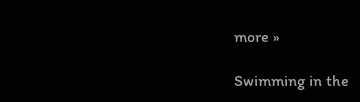more »

Swimming in the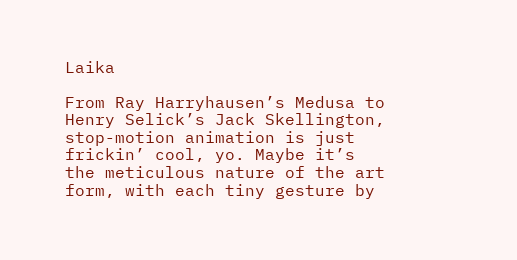Laika

From Ray Harryhausen’s Medusa to Henry Selick’s Jack Skellington, stop-motion animation is just frickin’ cool, yo. Maybe it’s the meticulous nature of the art form, with each tiny gesture by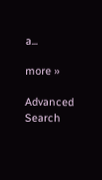a...

more »

Advanced Search